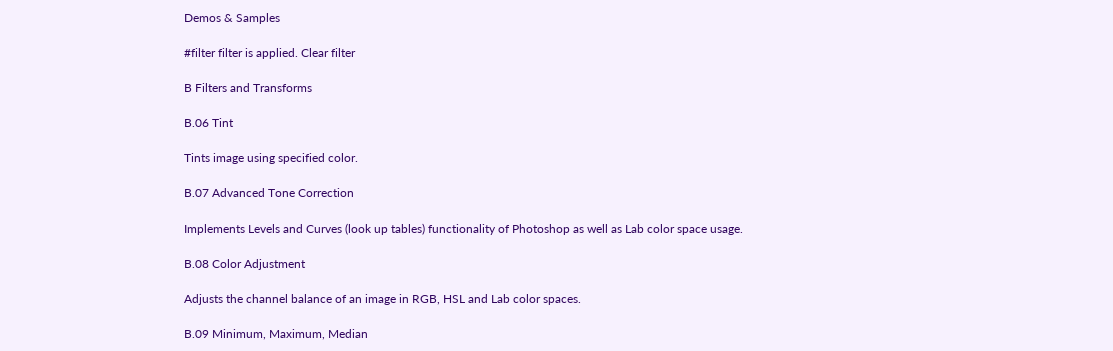Demos & Samples

#filter filter is applied. Clear filter

B Filters and Transforms

B.06 Tint

Tints image using specified color.

B.07 Advanced Tone Correction

Implements Levels and Curves (look up tables) functionality of Photoshop as well as Lab color space usage.

B.08 Color Adjustment

Adjusts the channel balance of an image in RGB, HSL and Lab color spaces.

B.09 Minimum, Maximum, Median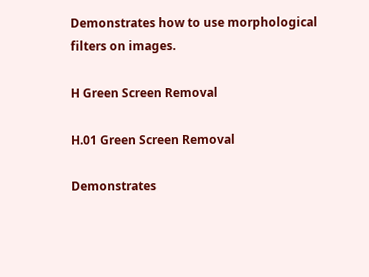Demonstrates how to use morphological filters on images.

H Green Screen Removal

H.01 Green Screen Removal

Demonstrates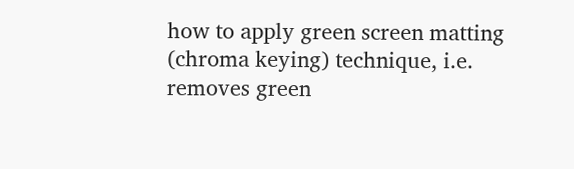how to apply green screen matting (chroma keying) technique, i.e. removes green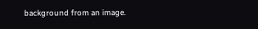background from an image.